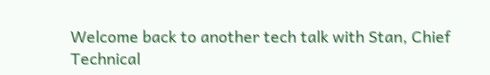Welcome back to another tech talk with Stan, Chief Technical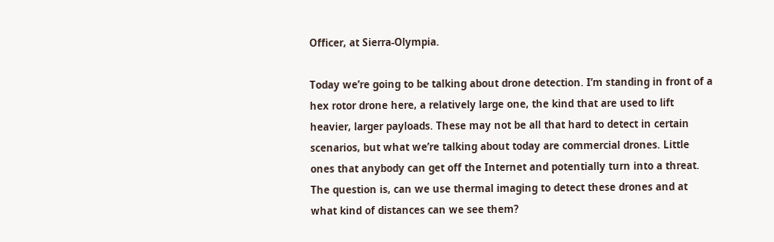Officer, at Sierra-Olympia.

Today we’re going to be talking about drone detection. I’m standing in front of a hex rotor drone here, a relatively large one, the kind that are used to lift heavier, larger payloads. These may not be all that hard to detect in certain scenarios, but what we’re talking about today are commercial drones. Little ones that anybody can get off the Internet and potentially turn into a threat. The question is, can we use thermal imaging to detect these drones and at what kind of distances can we see them?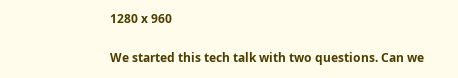1280 x 960

We started this tech talk with two questions. Can we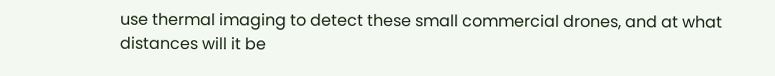use thermal imaging to detect these small commercial drones, and at what distances will it be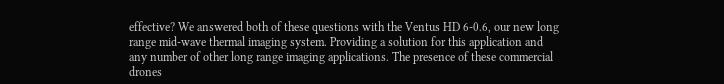effective? We answered both of these questions with the Ventus HD 6-0.6, our new long range mid-wave thermal imaging system. Providing a solution for this application and any number of other long range imaging applications. The presence of these commercial drones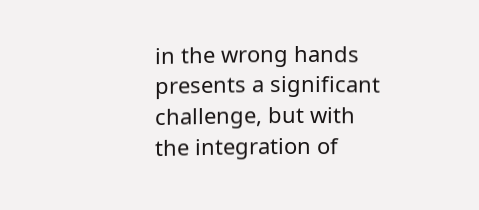in the wrong hands presents a significant challenge, but with the integration of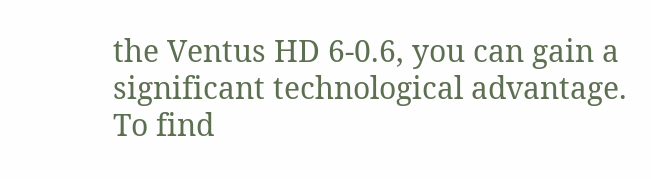the Ventus HD 6-0.6, you can gain a significant technological advantage. To find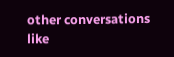other conversations like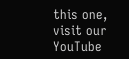this one, visit our YouTube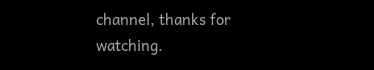channel, thanks for watching.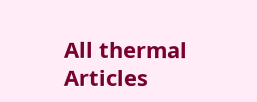All thermal Articles